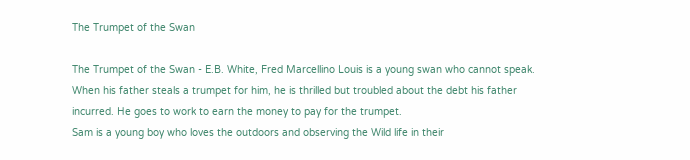The Trumpet of the Swan

The Trumpet of the Swan - E.B. White, Fred Marcellino Louis is a young swan who cannot speak. When his father steals a trumpet for him, he is thrilled but troubled about the debt his father incurred. He goes to work to earn the money to pay for the trumpet.
Sam is a young boy who loves the outdoors and observing the Wild life in their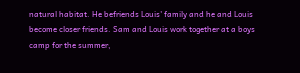natural habitat. He befriends Louis' family and he and Louis become closer friends. Sam and Louis work together at a boys camp for the summer,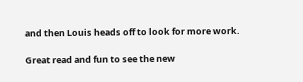and then Louis heads off to look for more work.

Great read and fun to see the new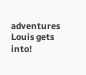adventures Louis gets into!